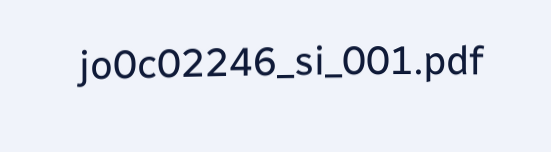jo0c02246_si_001.pdf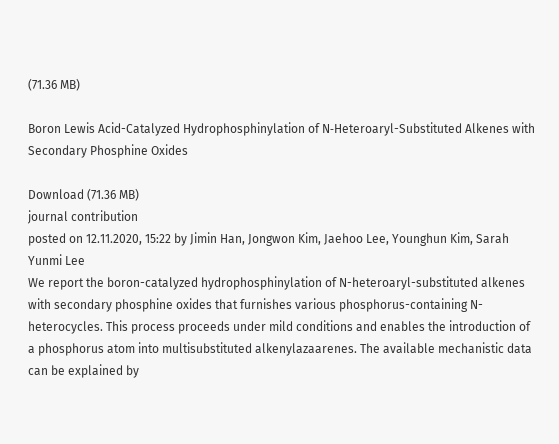(71.36 MB)

Boron Lewis Acid-Catalyzed Hydrophosphinylation of N‑Heteroaryl-Substituted Alkenes with Secondary Phosphine Oxides

Download (71.36 MB)
journal contribution
posted on 12.11.2020, 15:22 by Jimin Han, Jongwon Kim, Jaehoo Lee, Younghun Kim, Sarah Yunmi Lee
We report the boron-catalyzed hydrophosphinylation of N-heteroaryl-substituted alkenes with secondary phosphine oxides that furnishes various phosphorus-containing N-heterocycles. This process proceeds under mild conditions and enables the introduction of a phosphorus atom into multisubstituted alkenylazaarenes. The available mechanistic data can be explained by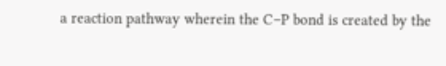a reaction pathway wherein the C–P bond is created by the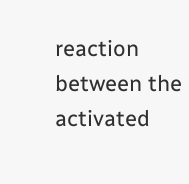reaction between the activated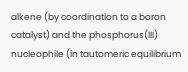alkene (by coordination to a boron catalyst) and the phosphorus(III) nucleophile (in tautomeric equilibrium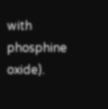with phosphine oxide).